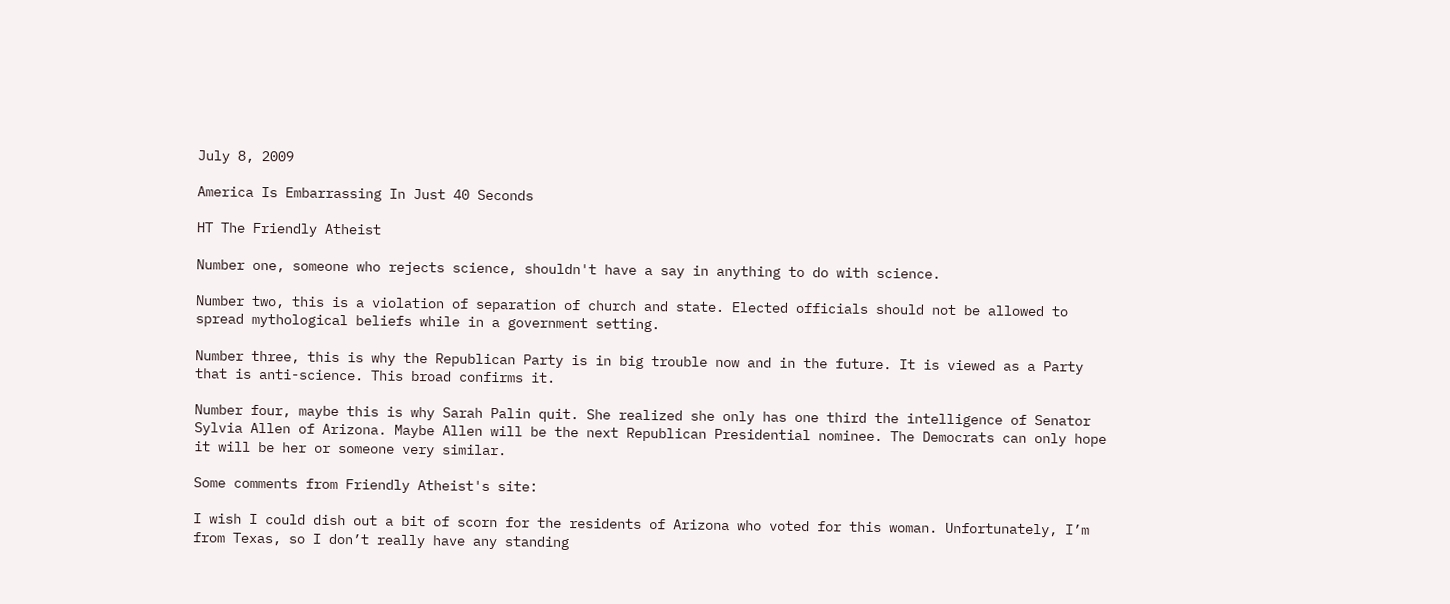July 8, 2009

America Is Embarrassing In Just 40 Seconds

HT The Friendly Atheist

Number one, someone who rejects science, shouldn't have a say in anything to do with science.

Number two, this is a violation of separation of church and state. Elected officials should not be allowed to spread mythological beliefs while in a government setting.

Number three, this is why the Republican Party is in big trouble now and in the future. It is viewed as a Party that is anti-science. This broad confirms it.

Number four, maybe this is why Sarah Palin quit. She realized she only has one third the intelligence of Senator Sylvia Allen of Arizona. Maybe Allen will be the next Republican Presidential nominee. The Democrats can only hope it will be her or someone very similar.

Some comments from Friendly Atheist's site:

I wish I could dish out a bit of scorn for the residents of Arizona who voted for this woman. Unfortunately, I’m from Texas, so I don’t really have any standing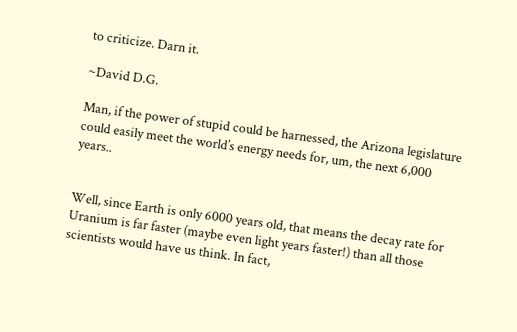to criticize. Darn it.

~David D.G.

Man, if the power of stupid could be harnessed, the Arizona legislature could easily meet the world’s energy needs for, um, the next 6,000 years..


Well, since Earth is only 6000 years old, that means the decay rate for Uranium is far faster (maybe even light years faster!) than all those scientists would have us think. In fact,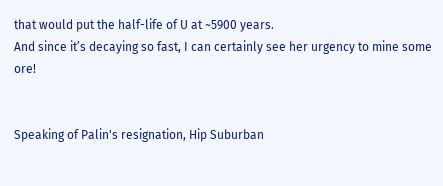that would put the half-life of U at ~5900 years.
And since it’s decaying so fast, I can certainly see her urgency to mine some ore!


Speaking of Palin's resignation, Hip Suburban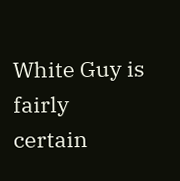White Guy is fairly certain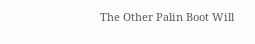The Other Palin Boot Will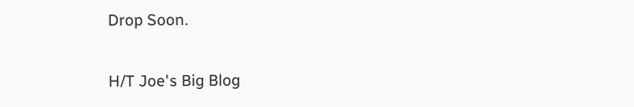Drop Soon.

H/T Joe's Big Blog